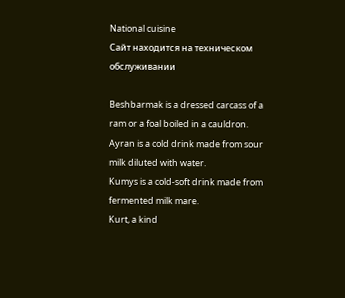National cuisine
Сайт находится на техническом обслуживании

Beshbarmak is a dressed carcass of a ram or a foal boiled in a cauldron.
Ayran is a cold drink made from sour milk diluted with water.
Kumys is a cold-soft drink made from fermented milk mare.
Kurt, a kind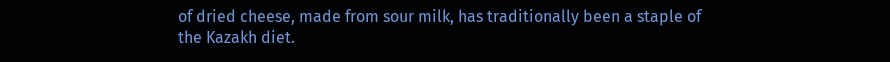of dried cheese, made from sour milk, has traditionally been a staple of the Kazakh diet.